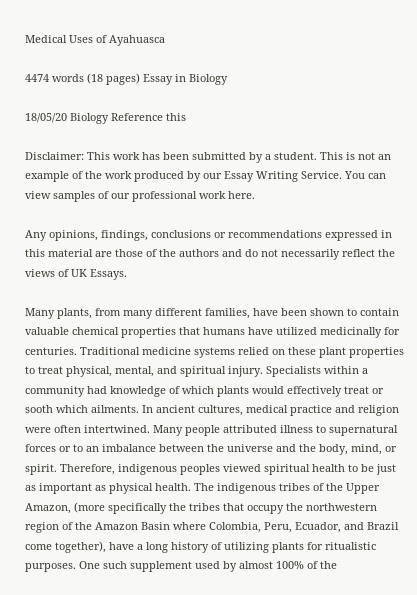Medical Uses of Ayahuasca

4474 words (18 pages) Essay in Biology

18/05/20 Biology Reference this

Disclaimer: This work has been submitted by a student. This is not an example of the work produced by our Essay Writing Service. You can view samples of our professional work here.

Any opinions, findings, conclusions or recommendations expressed in this material are those of the authors and do not necessarily reflect the views of UK Essays.

Many plants, from many different families, have been shown to contain valuable chemical properties that humans have utilized medicinally for centuries. Traditional medicine systems relied on these plant properties to treat physical, mental, and spiritual injury. Specialists within a community had knowledge of which plants would effectively treat or sooth which ailments. In ancient cultures, medical practice and religion were often intertwined. Many people attributed illness to supernatural forces or to an imbalance between the universe and the body, mind, or spirit. Therefore, indigenous peoples viewed spiritual health to be just as important as physical health. The indigenous tribes of the Upper Amazon, (more specifically the tribes that occupy the northwestern region of the Amazon Basin where Colombia, Peru, Ecuador, and Brazil come together), have a long history of utilizing plants for ritualistic purposes. One such supplement used by almost 100% of the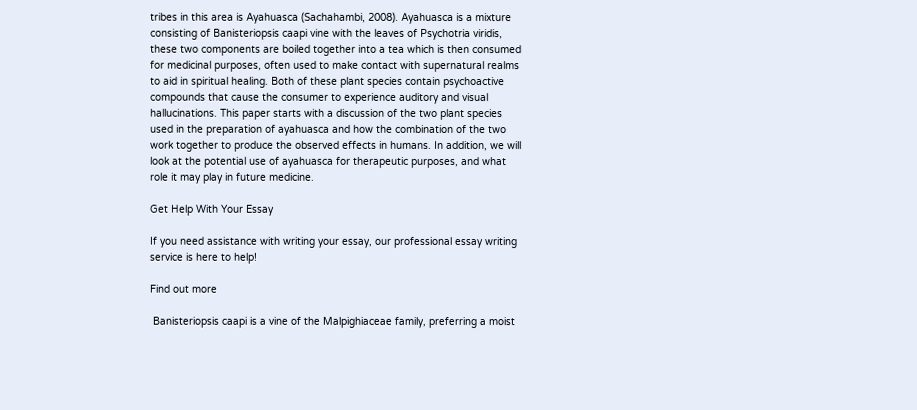tribes in this area is Ayahuasca (Sachahambi, 2008). Ayahuasca is a mixture consisting of Banisteriopsis caapi vine with the leaves of Psychotria viridis, these two components are boiled together into a tea which is then consumed for medicinal purposes, often used to make contact with supernatural realms to aid in spiritual healing. Both of these plant species contain psychoactive compounds that cause the consumer to experience auditory and visual hallucinations. This paper starts with a discussion of the two plant species used in the preparation of ayahuasca and how the combination of the two work together to produce the observed effects in humans. In addition, we will look at the potential use of ayahuasca for therapeutic purposes, and what role it may play in future medicine.

Get Help With Your Essay

If you need assistance with writing your essay, our professional essay writing service is here to help!

Find out more

 Banisteriopsis caapi is a vine of the Malpighiaceae family, preferring a moist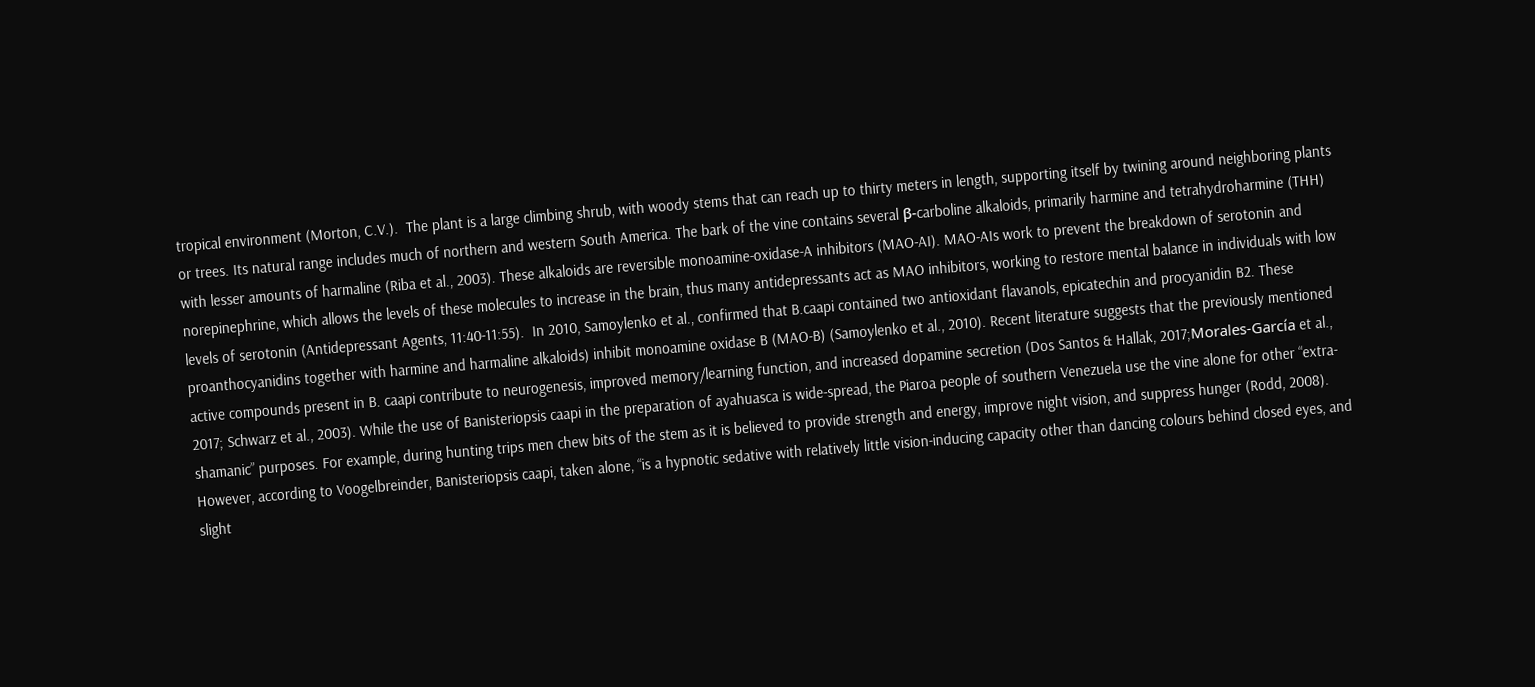tropical environment (Morton, C.V.).  The plant is a large climbing shrub, with woody stems that can reach up to thirty meters in length, supporting itself by twining around neighboring plants or trees. Its natural range includes much of northern and western South America. The bark of the vine contains several β-carboline alkaloids, primarily harmine and tetrahydroharmine (THH) with lesser amounts of harmaline (Riba et al., 2003). These alkaloids are reversible monoamine-oxidase-A inhibitors (MAO-AI). MAO-AIs work to prevent the breakdown of serotonin and norepinephrine, which allows the levels of these molecules to increase in the brain, thus many antidepressants act as MAO inhibitors, working to restore mental balance in individuals with low levels of serotonin (Antidepressant Agents, 11:40-11:55).  In 2010, Samoylenko et al., confirmed that B.caapi contained two antioxidant flavanols, epicatechin and procyanidin B2. These proanthocyanidins together with harmine and harmaline alkaloids) inhibit monoamine oxidase B (MAO-B) (Samoylenko et al., 2010). Recent literature suggests that the previously mentioned active compounds present in B. caapi contribute to neurogenesis, improved memory/learning function, and increased dopamine secretion (Dos Santos & Hallak, 2017;Morales-García et al., 2017; Schwarz et al., 2003). While the use of Banisteriopsis caapi in the preparation of ayahuasca is wide-spread, the Piaroa people of southern Venezuela use the vine alone for other “extra-shamanic” purposes. For example, during hunting trips men chew bits of the stem as it is believed to provide strength and energy, improve night vision, and suppress hunger (Rodd, 2008). However, according to Voogelbreinder, Banisteriopsis caapi, taken alone, “is a hypnotic sedative with relatively little vision-inducing capacity other than dancing colours behind closed eyes, and slight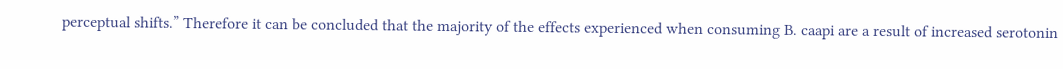perceptual shifts.” Therefore it can be concluded that the majority of the effects experienced when consuming B. caapi are a result of increased serotonin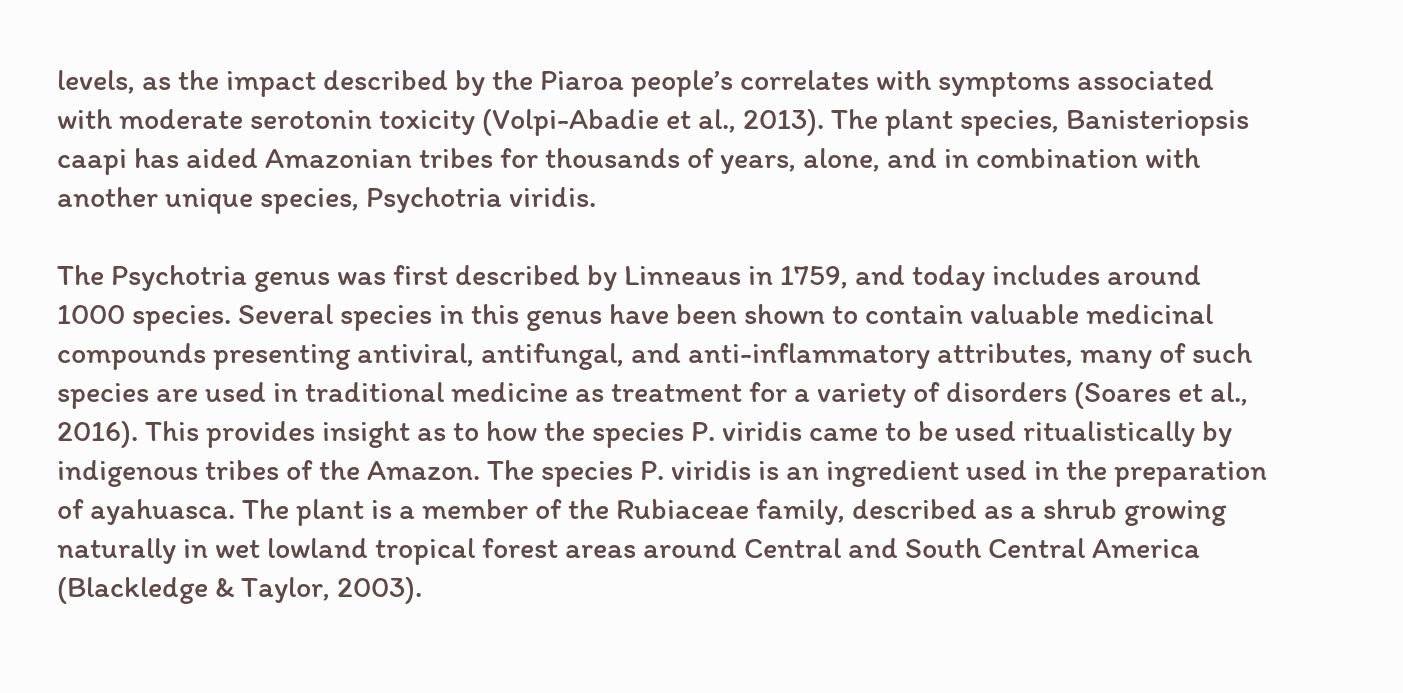levels, as the impact described by the Piaroa people’s correlates with symptoms associated with moderate serotonin toxicity (Volpi-Abadie et al., 2013). The plant species, Banisteriopsis caapi has aided Amazonian tribes for thousands of years, alone, and in combination with another unique species, Psychotria viridis.

The Psychotria genus was first described by Linneaus in 1759, and today includes around 1000 species. Several species in this genus have been shown to contain valuable medicinal compounds presenting antiviral, antifungal, and anti-inflammatory attributes, many of such species are used in traditional medicine as treatment for a variety of disorders (Soares et al., 2016). This provides insight as to how the species P. viridis came to be used ritualistically by indigenous tribes of the Amazon. The species P. viridis is an ingredient used in the preparation of ayahuasca. The plant is a member of the Rubiaceae family, described as a shrub growing naturally in wet lowland tropical forest areas around Central and South Central America (Blackledge & Taylor, 2003).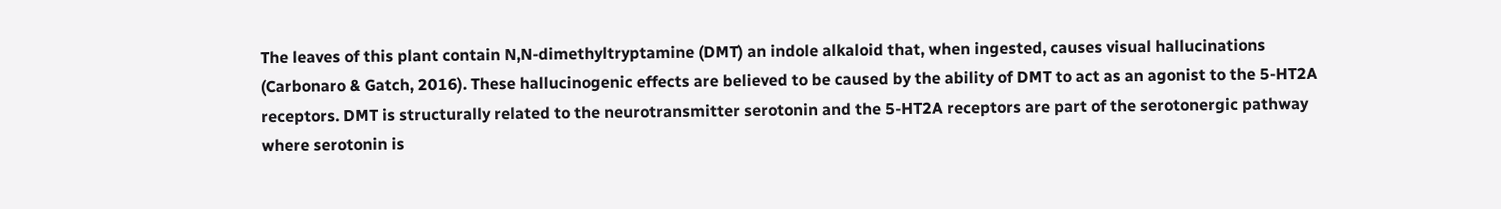The leaves of this plant contain N,N-dimethyltryptamine (DMT) an indole alkaloid that, when ingested, causes visual hallucinations (Carbonaro & Gatch, 2016). These hallucinogenic effects are believed to be caused by the ability of DMT to act as an agonist to the 5-HT2A receptors. DMT is structurally related to the neurotransmitter serotonin and the 5-HT2A receptors are part of the serotonergic pathway where serotonin is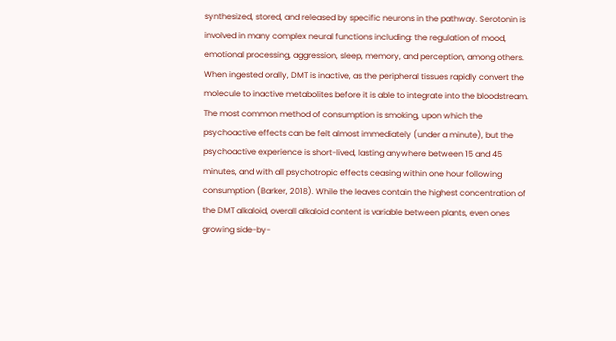synthesized, stored, and released by specific neurons in the pathway. Serotonin is involved in many complex neural functions including: the regulation of mood, emotional processing, aggression, sleep, memory, and perception, among others. When ingested orally, DMT is inactive, as the peripheral tissues rapidly convert the molecule to inactive metabolites before it is able to integrate into the bloodstream. The most common method of consumption is smoking, upon which the psychoactive effects can be felt almost immediately (under a minute), but the psychoactive experience is short-lived, lasting anywhere between 15 and 45 minutes, and with all psychotropic effects ceasing within one hour following consumption (Barker, 2018). While the leaves contain the highest concentration of the DMT alkaloid, overall alkaloid content is variable between plants, even ones growing side-by-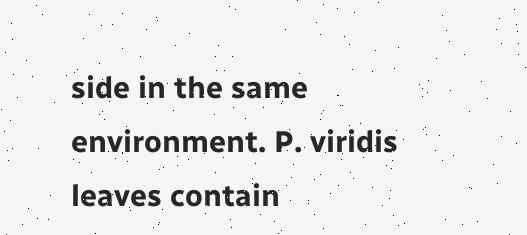side in the same environment. P. viridis leaves contain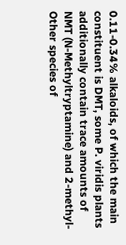0.11-0.34% alkaloids, of which the main constituent is DMT, some P. viridis plants additionally contain trace amounts of NMT (N-Methyltryptamine) and 2-methyl- Other species of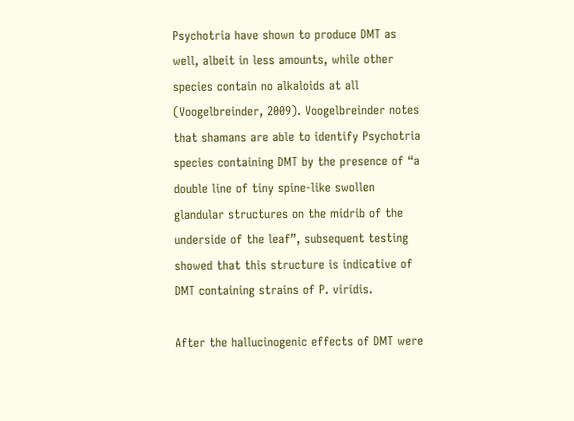Psychotria have shown to produce DMT as well, albeit in less amounts, while other species contain no alkaloids at all (Voogelbreinder, 2009). Voogelbreinder notes that shamans are able to identify Psychotria species containing DMT by the presence of “a double line of tiny spine-like swollen glandular structures on the midrib of the underside of the leaf”, subsequent testing showed that this structure is indicative of DMT containing strains of P. viridis.

After the hallucinogenic effects of DMT were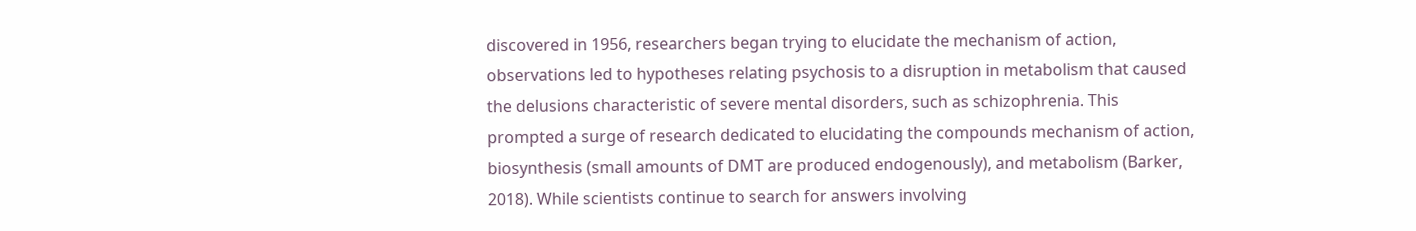discovered in 1956, researchers began trying to elucidate the mechanism of action, observations led to hypotheses relating psychosis to a disruption in metabolism that caused the delusions characteristic of severe mental disorders, such as schizophrenia. This prompted a surge of research dedicated to elucidating the compounds mechanism of action, biosynthesis (small amounts of DMT are produced endogenously), and metabolism (Barker, 2018). While scientists continue to search for answers involving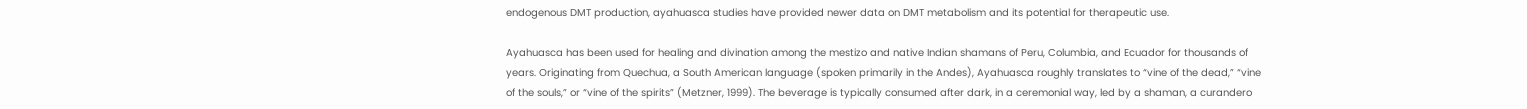endogenous DMT production, ayahuasca studies have provided newer data on DMT metabolism and its potential for therapeutic use.

Ayahuasca has been used for healing and divination among the mestizo and native Indian shamans of Peru, Columbia, and Ecuador for thousands of years. Originating from Quechua, a South American language (spoken primarily in the Andes), Ayahuasca roughly translates to “vine of the dead,” “vine of the souls,” or “vine of the spirits” (Metzner, 1999). The beverage is typically consumed after dark, in a ceremonial way, led by a shaman, a curandero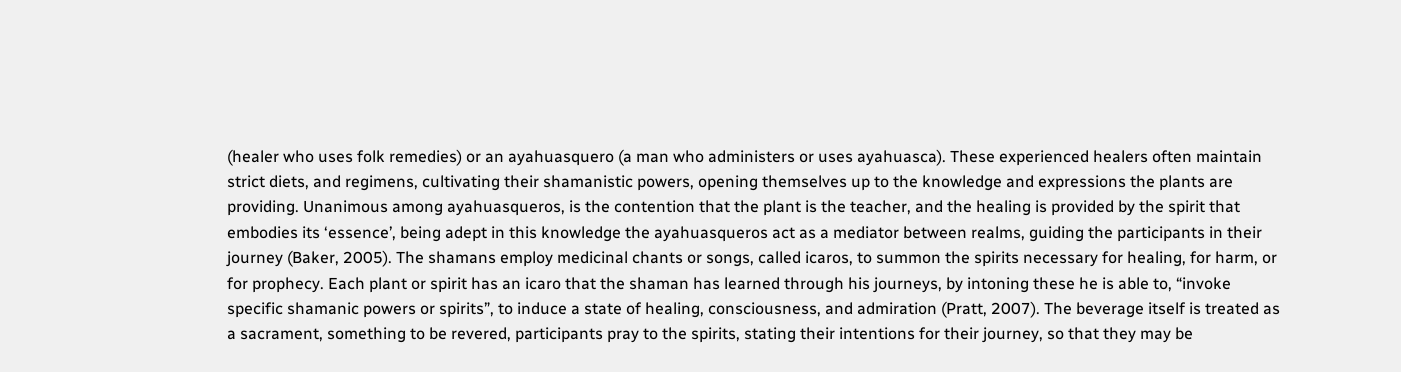(healer who uses folk remedies) or an ayahuasquero (a man who administers or uses ayahuasca). These experienced healers often maintain strict diets, and regimens, cultivating their shamanistic powers, opening themselves up to the knowledge and expressions the plants are providing. Unanimous among ayahuasqueros, is the contention that the plant is the teacher, and the healing is provided by the spirit that embodies its ‘essence’, being adept in this knowledge the ayahuasqueros act as a mediator between realms, guiding the participants in their journey (Baker, 2005). The shamans employ medicinal chants or songs, called icaros, to summon the spirits necessary for healing, for harm, or for prophecy. Each plant or spirit has an icaro that the shaman has learned through his journeys, by intoning these he is able to, “invoke specific shamanic powers or spirits”, to induce a state of healing, consciousness, and admiration (Pratt, 2007). The beverage itself is treated as a sacrament, something to be revered, participants pray to the spirits, stating their intentions for their journey, so that they may be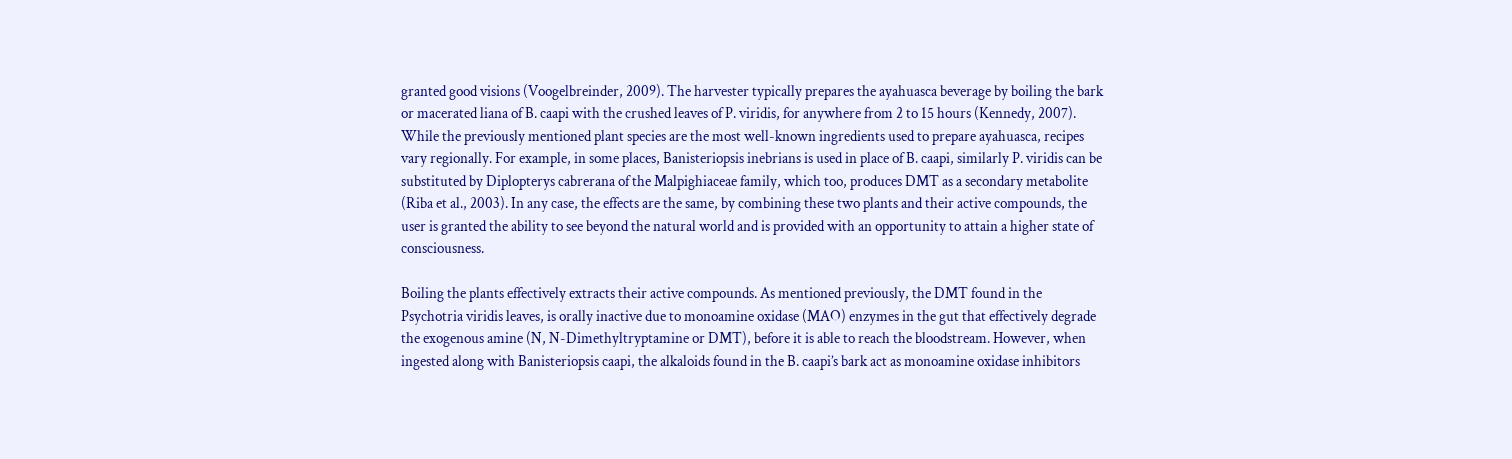granted good visions (Voogelbreinder, 2009). The harvester typically prepares the ayahuasca beverage by boiling the bark or macerated liana of B. caapi with the crushed leaves of P. viridis, for anywhere from 2 to 15 hours (Kennedy, 2007). While the previously mentioned plant species are the most well-known ingredients used to prepare ayahuasca, recipes vary regionally. For example, in some places, Banisteriopsis inebrians is used in place of B. caapi, similarly P. viridis can be substituted by Diplopterys cabrerana of the Malpighiaceae family, which too, produces DMT as a secondary metabolite (Riba et al., 2003). In any case, the effects are the same, by combining these two plants and their active compounds, the user is granted the ability to see beyond the natural world and is provided with an opportunity to attain a higher state of consciousness.

Boiling the plants effectively extracts their active compounds. As mentioned previously, the DMT found in the Psychotria viridis leaves, is orally inactive due to monoamine oxidase (MAO) enzymes in the gut that effectively degrade the exogenous amine (N, N-Dimethyltryptamine or DMT), before it is able to reach the bloodstream. However, when ingested along with Banisteriopsis caapi, the alkaloids found in the B. caapi’s bark act as monoamine oxidase inhibitors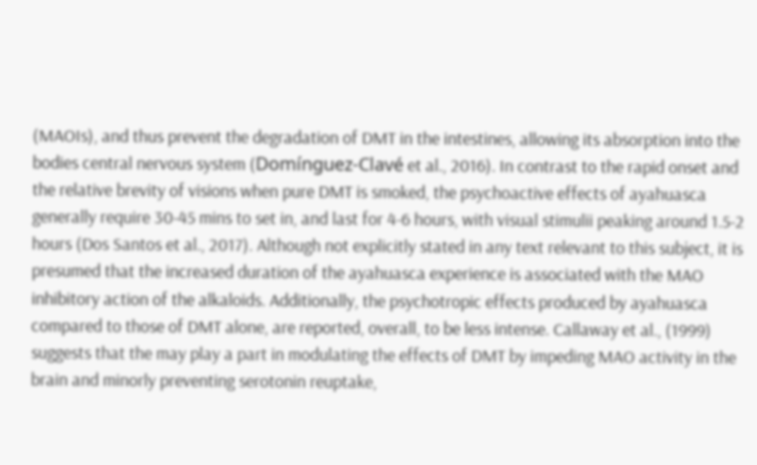(MAOIs), and thus prevent the degradation of DMT in the intestines, allowing its absorption into the bodies central nervous system (Domínguez-Clavé et al., 2016). In contrast to the rapid onset and the relative brevity of visions when pure DMT is smoked, the psychoactive effects of ayahuasca generally require 30-45 mins to set in, and last for 4-6 hours, with visual stimulii peaking around 1.5-2 hours (Dos Santos et al., 2017). Although not explicitly stated in any text relevant to this subject, it is presumed that the increased duration of the ayahuasca experience is associated with the MAO inhibitory action of the alkaloids. Additionally, the psychotropic effects produced by ayahuasca compared to those of DMT alone, are reported, overall, to be less intense. Callaway et al., (1999) suggests that the may play a part in modulating the effects of DMT by impeding MAO activity in the brain and minorly preventing serotonin reuptake,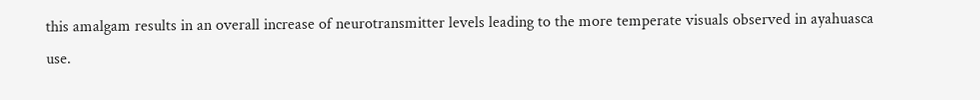this amalgam results in an overall increase of neurotransmitter levels leading to the more temperate visuals observed in ayahuasca use.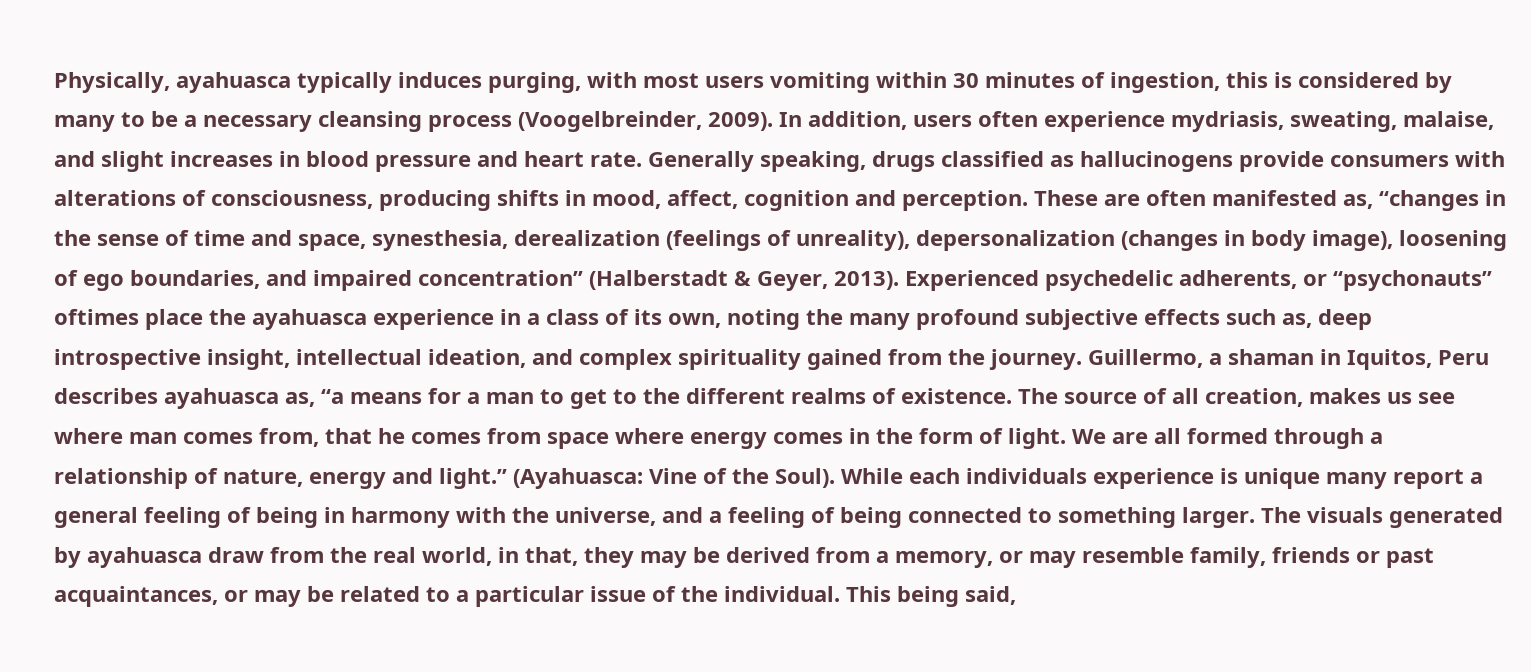Physically, ayahuasca typically induces purging, with most users vomiting within 30 minutes of ingestion, this is considered by many to be a necessary cleansing process (Voogelbreinder, 2009). In addition, users often experience mydriasis, sweating, malaise, and slight increases in blood pressure and heart rate. Generally speaking, drugs classified as hallucinogens provide consumers with alterations of consciousness, producing shifts in mood, affect, cognition and perception. These are often manifested as, “changes in the sense of time and space, synesthesia, derealization (feelings of unreality), depersonalization (changes in body image), loosening of ego boundaries, and impaired concentration” (Halberstadt & Geyer, 2013). Experienced psychedelic adherents, or “psychonauts” oftimes place the ayahuasca experience in a class of its own, noting the many profound subjective effects such as, deep introspective insight, intellectual ideation, and complex spirituality gained from the journey. Guillermo, a shaman in Iquitos, Peru describes ayahuasca as, “a means for a man to get to the different realms of existence. The source of all creation, makes us see where man comes from, that he comes from space where energy comes in the form of light. We are all formed through a relationship of nature, energy and light.” (Ayahuasca: Vine of the Soul). While each individuals experience is unique many report a general feeling of being in harmony with the universe, and a feeling of being connected to something larger. The visuals generated by ayahuasca draw from the real world, in that, they may be derived from a memory, or may resemble family, friends or past acquaintances, or may be related to a particular issue of the individual. This being said,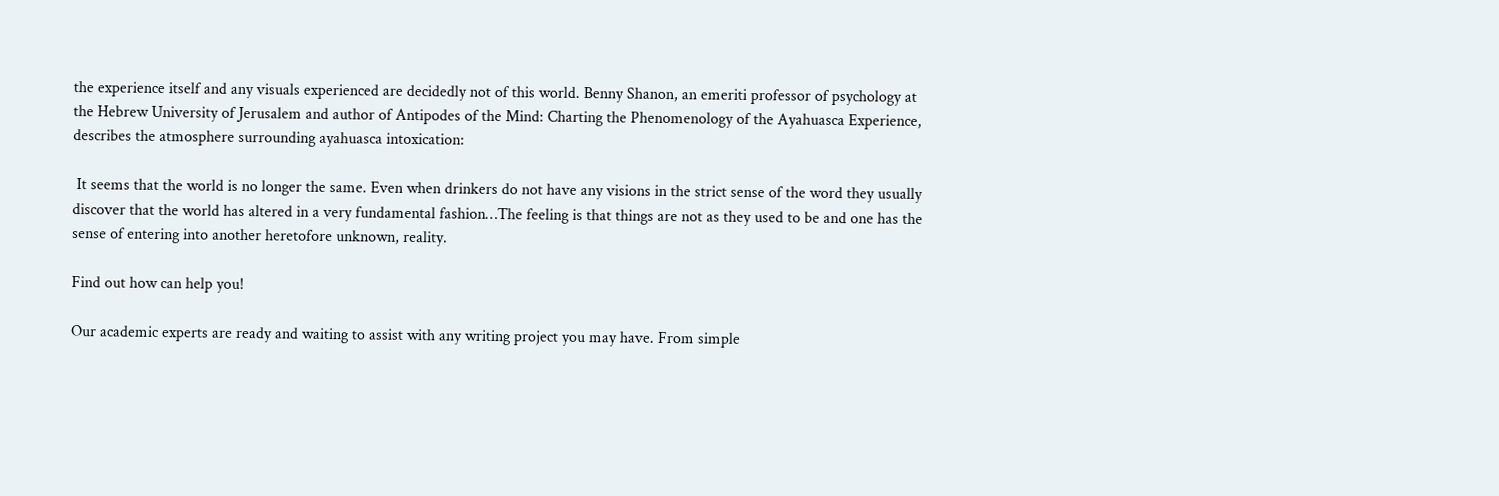the experience itself and any visuals experienced are decidedly not of this world. Benny Shanon, an emeriti professor of psychology at the Hebrew University of Jerusalem and author of Antipodes of the Mind: Charting the Phenomenology of the Ayahuasca Experience, describes the atmosphere surrounding ayahuasca intoxication:

 It seems that the world is no longer the same. Even when drinkers do not have any visions in the strict sense of the word they usually discover that the world has altered in a very fundamental fashion…The feeling is that things are not as they used to be and one has the sense of entering into another heretofore unknown, reality.

Find out how can help you!

Our academic experts are ready and waiting to assist with any writing project you may have. From simple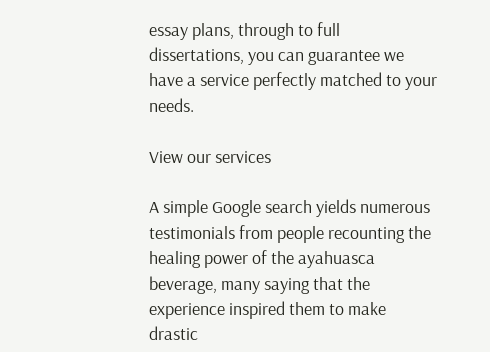essay plans, through to full dissertations, you can guarantee we have a service perfectly matched to your needs.

View our services

A simple Google search yields numerous testimonials from people recounting the healing power of the ayahuasca beverage, many saying that the experience inspired them to make drastic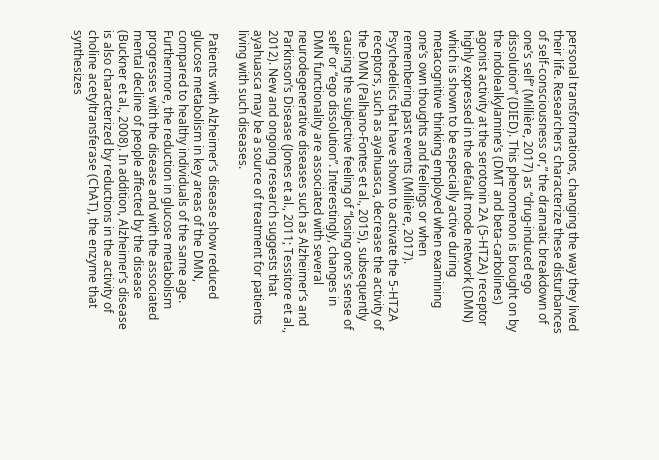personal transformations, changing the way they lived their life. Researchers characterize these disturbances of self-consciousness or,” the dramatic breakdown of one’s self” (Millière, 2017) as “drug-induced ego dissolution” (DIED). This phenomenon is brought on by the indolealkylamine’s (DMT and beta-carbolines) agonist activity at the serotonin 2A (5-HT2A) receptor highly expressed in the default mode network (DMN) which is shown to be especially active during metacognitive thinking employed when examining one’s own thoughts and feelings or when remembering past events (Millière, 2017). Psychedelics that have shown to activate the 5-HT2A receptors, such as ayahuasca, decrease the activity of the DMN (Palhano-Fontes et al., 2015), subsequently causing the subjective feeling of “losing one’s sense of self” or “ego dissolution”. Interestingly, changes in  DMN functionality are associated with several neurodegenerative diseases such as Alzheimer’s and Parkinson’s Disease (Jones et al., 2011; Tessitore et al., 2012). New and ongoing research suggests that ayahuasca may be a source of treatment for patients living with such diseases.

 Patients with Alzheimer’s disease show reduced glucose metabolism in key areas of the DMN, compared to healthy individuals of the same age. Furthermore, the reduction in glucose metabolism progresses with the disease and with the associated mental decline of people affected by the disease (Buckner et al., 2008). In addition, Alzheimer’s disease is also characterized by reductions in the activity of choline acetyltransferase (ChAT), the enzyme that synthesizes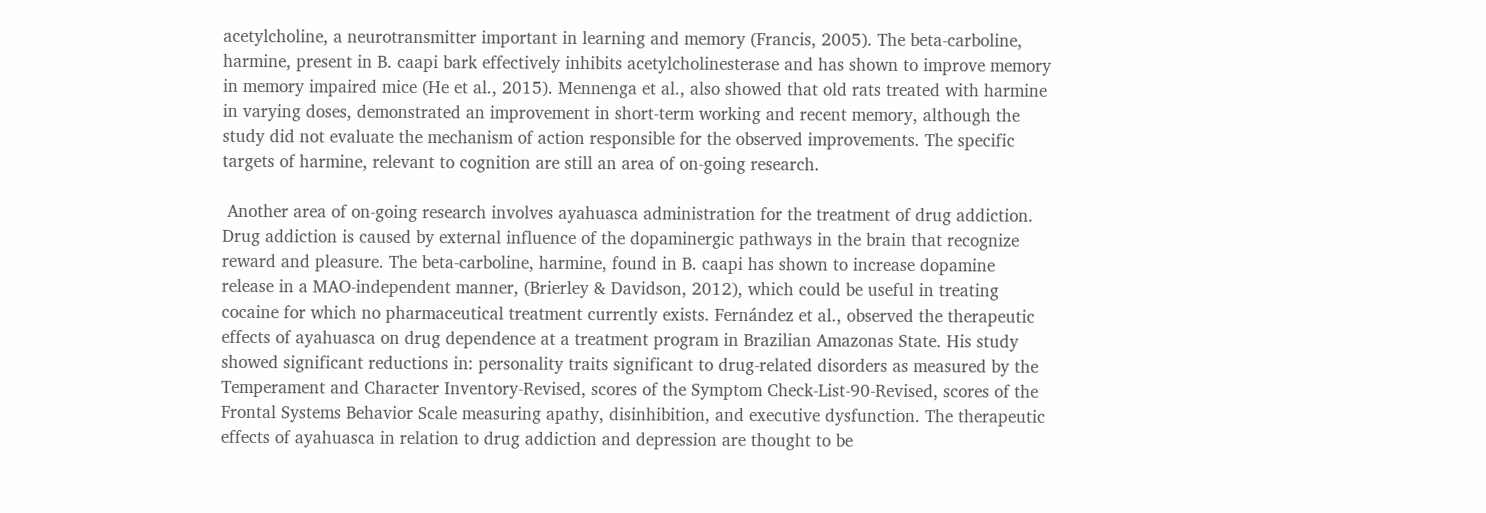acetylcholine, a neurotransmitter important in learning and memory (Francis, 2005). The beta-carboline, harmine, present in B. caapi bark effectively inhibits acetylcholinesterase and has shown to improve memory in memory impaired mice (He et al., 2015). Mennenga et al., also showed that old rats treated with harmine in varying doses, demonstrated an improvement in short-term working and recent memory, although the study did not evaluate the mechanism of action responsible for the observed improvements. The specific targets of harmine, relevant to cognition are still an area of on-going research.

 Another area of on-going research involves ayahuasca administration for the treatment of drug addiction. Drug addiction is caused by external influence of the dopaminergic pathways in the brain that recognize reward and pleasure. The beta-carboline, harmine, found in B. caapi has shown to increase dopamine release in a MAO-independent manner, (Brierley & Davidson, 2012), which could be useful in treating cocaine for which no pharmaceutical treatment currently exists. Fernández et al., observed the therapeutic effects of ayahuasca on drug dependence at a treatment program in Brazilian Amazonas State. His study showed significant reductions in: personality traits significant to drug-related disorders as measured by the Temperament and Character Inventory-Revised, scores of the Symptom Check-List-90-Revised, scores of the Frontal Systems Behavior Scale measuring apathy, disinhibition, and executive dysfunction. The therapeutic effects of ayahuasca in relation to drug addiction and depression are thought to be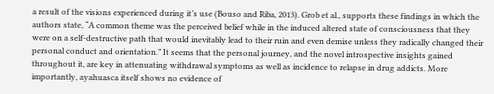a result of the visions experienced during it’s use (Bouso and Riba, 2013). Grob et al., supports these findings in which the authors state, “A common theme was the perceived belief while in the induced altered state of consciousness that they were on a self-destructive path that would inevitably lead to their ruin and even demise unless they radically changed their personal conduct and orientation.” It seems that the personal journey, and the novel introspective insights gained throughout it, are key in attenuating withdrawal symptoms as well as incidence to relapse in drug addicts. More importantly, ayahuasca itself shows no evidence of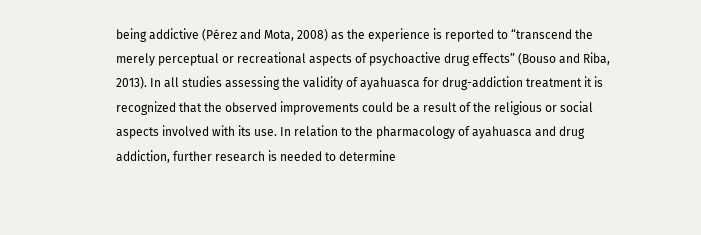being addictive (Pérez and Mota, 2008) as the experience is reported to “transcend the merely perceptual or recreational aspects of psychoactive drug effects” (Bouso and Riba, 2013). In all studies assessing the validity of ayahuasca for drug-addiction treatment it is recognized that the observed improvements could be a result of the religious or social aspects involved with its use. In relation to the pharmacology of ayahuasca and drug addiction, further research is needed to determine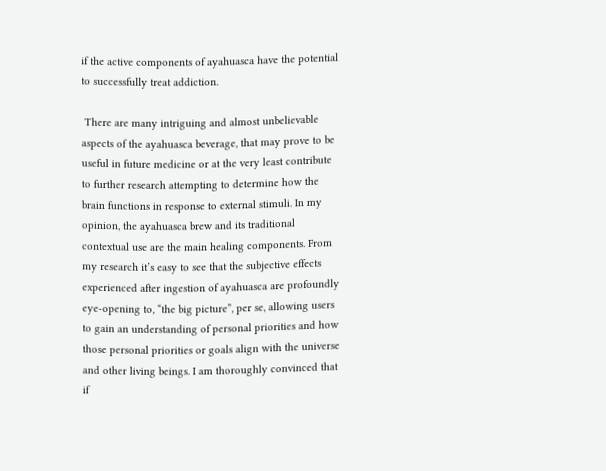if the active components of ayahuasca have the potential to successfully treat addiction.

 There are many intriguing and almost unbelievable aspects of the ayahuasca beverage, that may prove to be useful in future medicine or at the very least contribute to further research attempting to determine how the brain functions in response to external stimuli. In my opinion, the ayahuasca brew and its traditional contextual use are the main healing components. From my research it’s easy to see that the subjective effects experienced after ingestion of ayahuasca are profoundly eye-opening to, “the big picture”, per se, allowing users to gain an understanding of personal priorities and how those personal priorities or goals align with the universe and other living beings. I am thoroughly convinced that if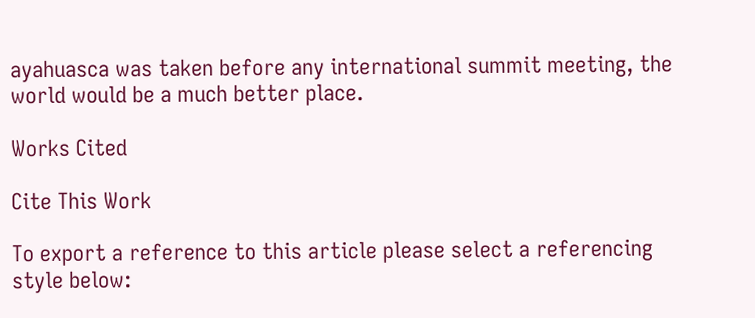ayahuasca was taken before any international summit meeting, the world would be a much better place.

Works Cited

Cite This Work

To export a reference to this article please select a referencing style below: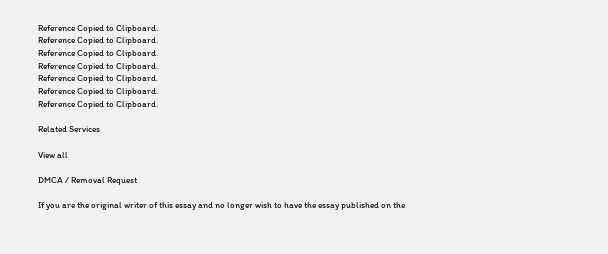Reference Copied to Clipboard.
Reference Copied to Clipboard.
Reference Copied to Clipboard.
Reference Copied to Clipboard.
Reference Copied to Clipboard.
Reference Copied to Clipboard.
Reference Copied to Clipboard.

Related Services

View all

DMCA / Removal Request

If you are the original writer of this essay and no longer wish to have the essay published on the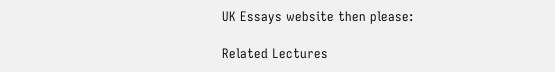UK Essays website then please:

Related Lectures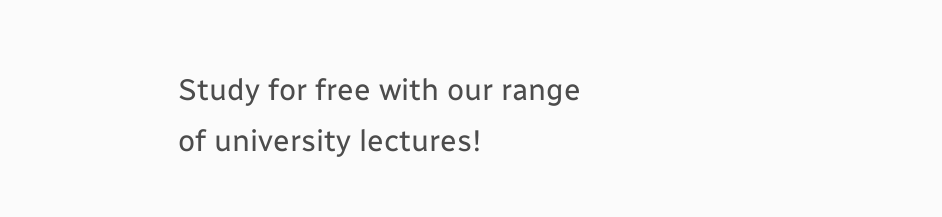Study for free with our range of university lectures!